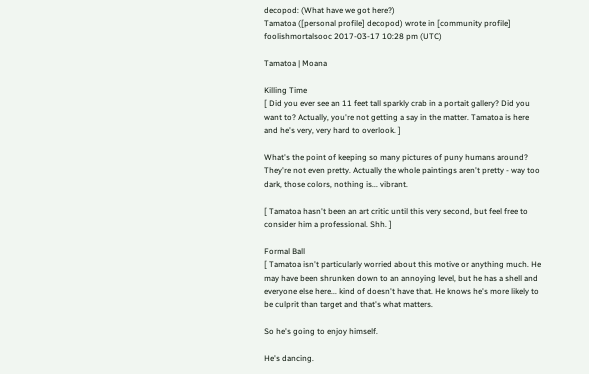decopod: (What have we got here?)
Tamatoa ([personal profile] decopod) wrote in [community profile] foolishmortalsooc 2017-03-17 10:28 pm (UTC)

Tamatoa | Moana

Killing Time
[ Did you ever see an 11 feet tall sparkly crab in a portait gallery? Did you want to? Actually, you're not getting a say in the matter. Tamatoa is here and he's very, very hard to overlook. ]

What's the point of keeping so many pictures of puny humans around? They're not even pretty. Actually the whole paintings aren't pretty - way too dark, those colors, nothing is... vibrant.

[ Tamatoa hasn't been an art critic until this very second, but feel free to consider him a professional. Shh. ]

Formal Ball
[ Tamatoa isn't particularly worried about this motive or anything much. He may have been shrunken down to an annoying level, but he has a shell and everyone else here... kind of doesn't have that. He knows he's more likely to be culprit than target and that's what matters.

So he's going to enjoy himself.

He's dancing.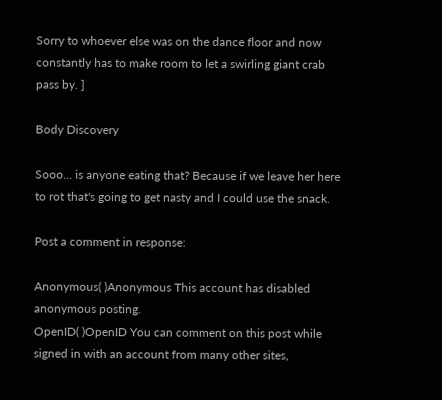Sorry to whoever else was on the dance floor and now constantly has to make room to let a swirling giant crab pass by. ]

Body Discovery

Sooo... is anyone eating that? Because if we leave her here to rot that's going to get nasty and I could use the snack.

Post a comment in response:

Anonymous( )Anonymous This account has disabled anonymous posting.
OpenID( )OpenID You can comment on this post while signed in with an account from many other sites,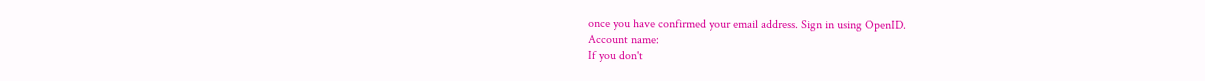once you have confirmed your email address. Sign in using OpenID.
Account name:
If you don't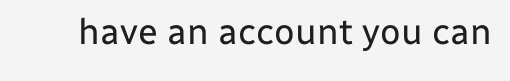have an account you can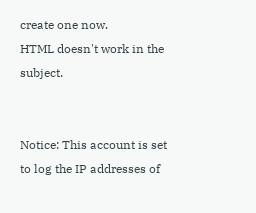create one now.
HTML doesn't work in the subject.


Notice: This account is set to log the IP addresses of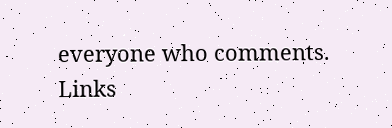everyone who comments.
Links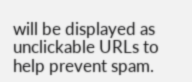will be displayed as unclickable URLs to help prevent spam.